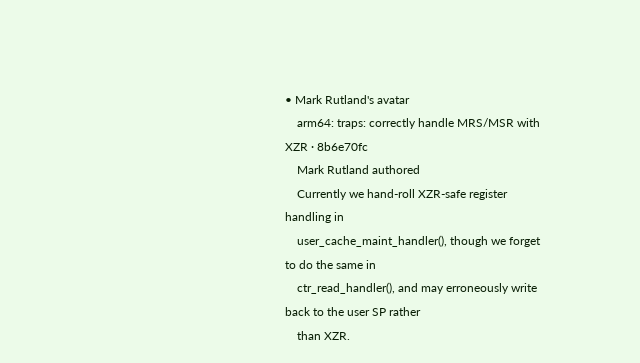• Mark Rutland's avatar
    arm64: traps: correctly handle MRS/MSR with XZR · 8b6e70fc
    Mark Rutland authored
    Currently we hand-roll XZR-safe register handling in
    user_cache_maint_handler(), though we forget to do the same in
    ctr_read_handler(), and may erroneously write back to the user SP rather
    than XZR.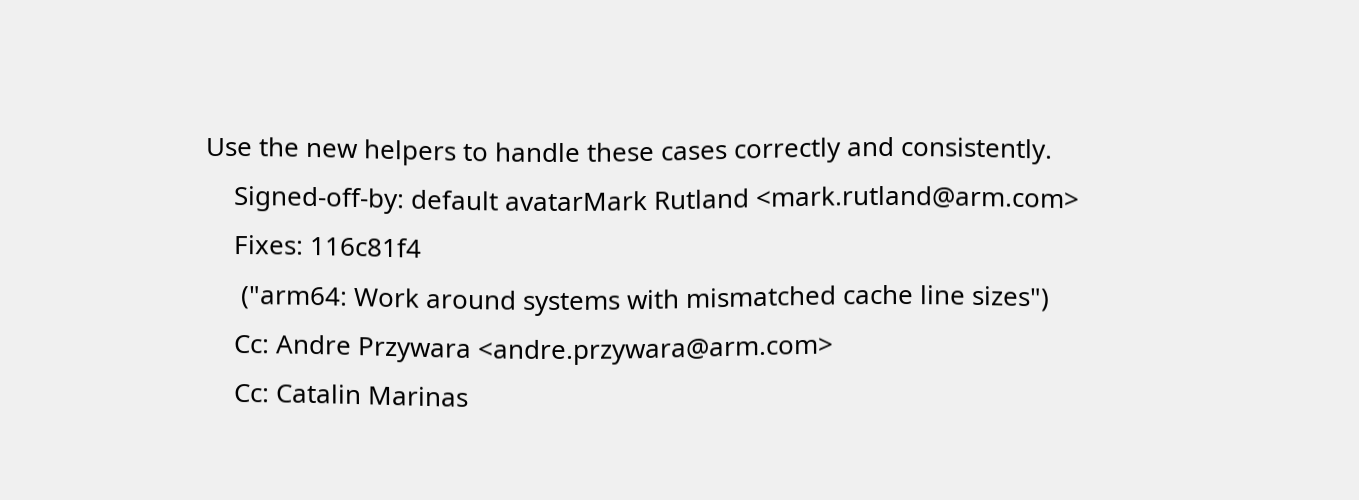Use the new helpers to handle these cases correctly and consistently.
    Signed-off-by: default avatarMark Rutland <mark.rutland@arm.com>
    Fixes: 116c81f4
     ("arm64: Work around systems with mismatched cache line sizes")
    Cc: Andre Przywara <andre.przywara@arm.com>
    Cc: Catalin Marinas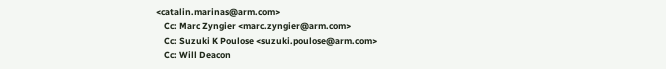<catalin.marinas@arm.com>
    Cc: Marc Zyngier <marc.zyngier@arm.com>
    Cc: Suzuki K Poulose <suzuki.poulose@arm.com>
    Cc: Will Deacon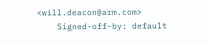<will.deacon@arm.com>
    Signed-off-by: default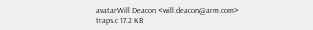avatarWill Deacon <will.deacon@arm.com>
traps.c 17.2 KB